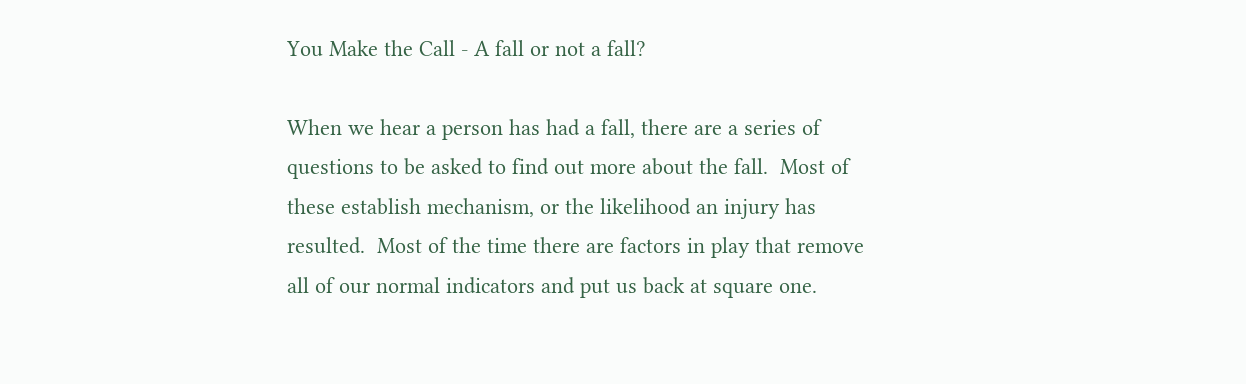You Make the Call - A fall or not a fall?

When we hear a person has had a fall, there are a series of questions to be asked to find out more about the fall.  Most of these establish mechanism, or the likelihood an injury has resulted.  Most of the time there are factors in play that remove all of our normal indicators and put us back at square one.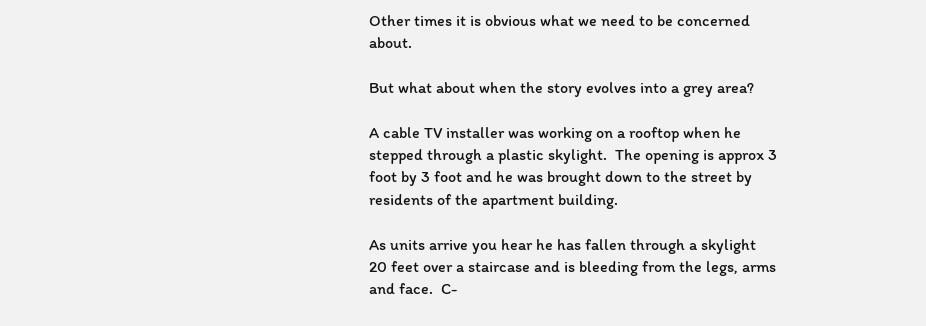Other times it is obvious what we need to be concerned about.

But what about when the story evolves into a grey area?

A cable TV installer was working on a rooftop when he stepped through a plastic skylight.  The opening is approx 3 foot by 3 foot and he was brought down to the street by residents of the apartment building.

As units arrive you hear he has fallen through a skylight 20 feet over a staircase and is bleeding from the legs, arms and face.  C-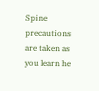Spine precautions are taken as you learn he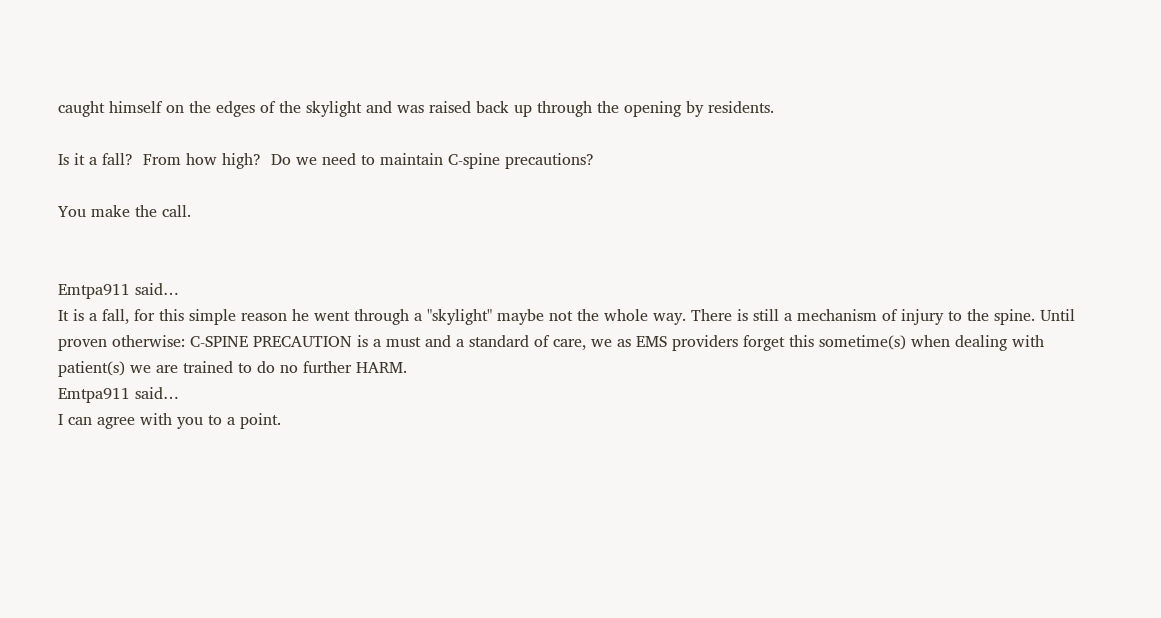caught himself on the edges of the skylight and was raised back up through the opening by residents.

Is it a fall?  From how high?  Do we need to maintain C-spine precautions?

You make the call.


Emtpa911 said…
It is a fall, for this simple reason he went through a "skylight" maybe not the whole way. There is still a mechanism of injury to the spine. Until proven otherwise: C-SPINE PRECAUTION is a must and a standard of care, we as EMS providers forget this sometime(s) when dealing with patient(s) we are trained to do no further HARM.
Emtpa911 said…
I can agree with you to a point.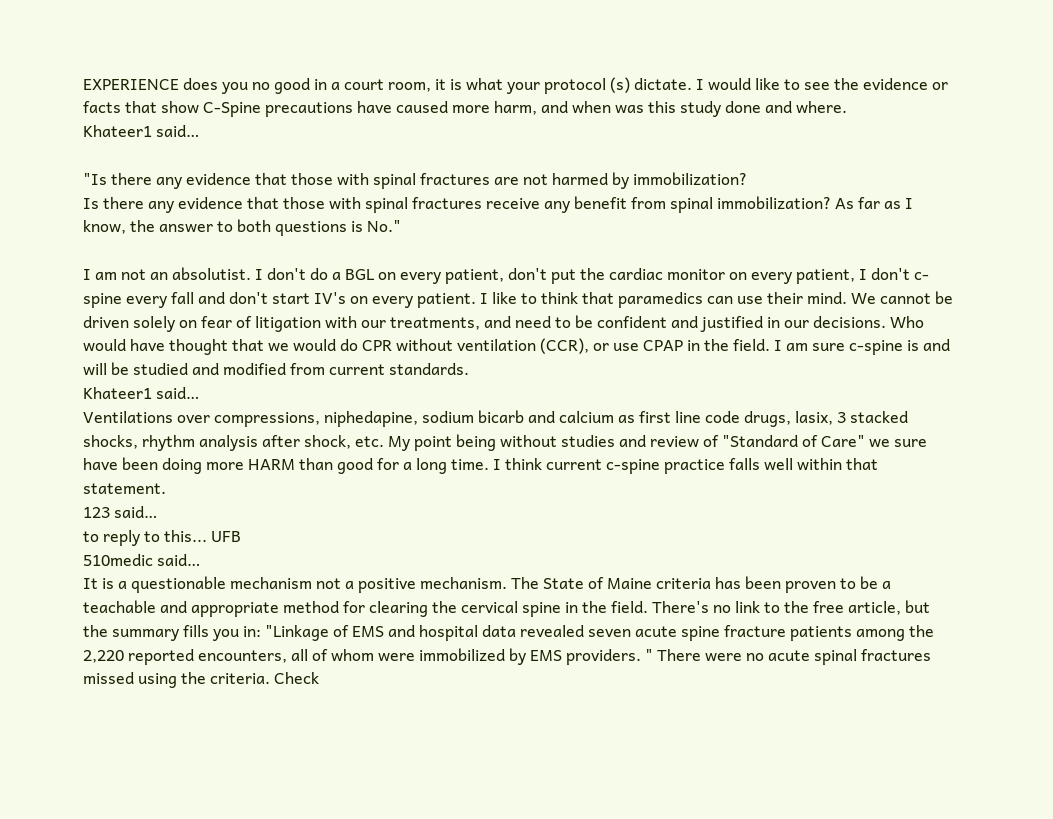EXPERIENCE does you no good in a court room, it is what your protocol (s) dictate. I would like to see the evidence or facts that show C-Spine precautions have caused more harm, and when was this study done and where.
Khateer1 said…

"Is there any evidence that those with spinal fractures are not harmed by immobilization?
Is there any evidence that those with spinal fractures receive any benefit from spinal immobilization? As far as I know, the answer to both questions is No."

I am not an absolutist. I don't do a BGL on every patient, don't put the cardiac monitor on every patient, I don't c-spine every fall and don't start IV's on every patient. I like to think that paramedics can use their mind. We cannot be driven solely on fear of litigation with our treatments, and need to be confident and justified in our decisions. Who would have thought that we would do CPR without ventilation (CCR), or use CPAP in the field. I am sure c-spine is and will be studied and modified from current standards.
Khateer1 said…
Ventilations over compressions, niphedapine, sodium bicarb and calcium as first line code drugs, lasix, 3 stacked shocks, rhythm analysis after shock, etc. My point being without studies and review of "Standard of Care" we sure have been doing more HARM than good for a long time. I think current c-spine practice falls well within that statement.
123 said…
to reply to this... UFB
510medic said…
It is a questionable mechanism not a positive mechanism. The State of Maine criteria has been proven to be a teachable and appropriate method for clearing the cervical spine in the field. There's no link to the free article, but the summary fills you in: "Linkage of EMS and hospital data revealed seven acute spine fracture patients among the 2,220 reported encounters, all of whom were immobilized by EMS providers. " There were no acute spinal fractures missed using the criteria. Check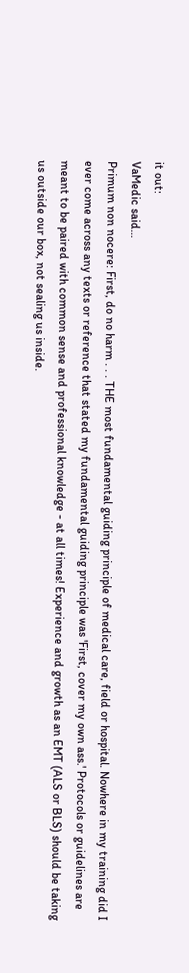it out:
VaMedic said…
Primum non nocere: First, do no harm . . . THE most fundamental guiding principle of medical care, field or hospital. Nowhere in my training did I ever come across any texts or reference that stated my fundamental guiding principle was 'First, cover my own ass.' Protocols or guidelines are meant to be paired with common sense and professional knowledge - at all times! Experience and growth as an EMT (ALS or BLS) should be taking us outside our box, not sealing us inside.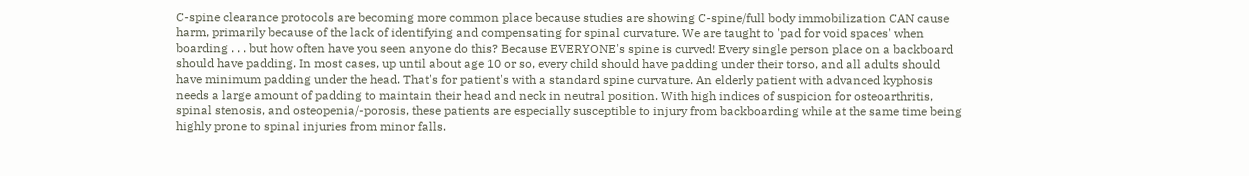C-spine clearance protocols are becoming more common place because studies are showing C-spine/full body immobilization CAN cause harm, primarily because of the lack of identifying and compensating for spinal curvature. We are taught to 'pad for void spaces' when boarding . . . but how often have you seen anyone do this? Because EVERYONE's spine is curved! Every single person place on a backboard should have padding. In most cases, up until about age 10 or so, every child should have padding under their torso, and all adults should have minimum padding under the head. That's for patient's with a standard spine curvature. An elderly patient with advanced kyphosis needs a large amount of padding to maintain their head and neck in neutral position. With high indices of suspicion for osteoarthritis, spinal stenosis, and osteopenia/-porosis, these patients are especially susceptible to injury from backboarding while at the same time being highly prone to spinal injuries from minor falls.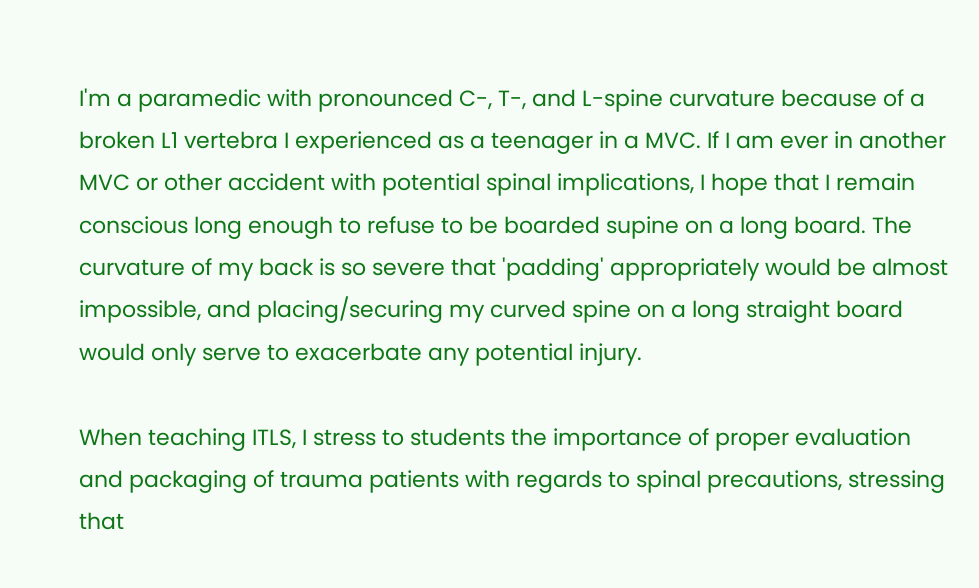I'm a paramedic with pronounced C-, T-, and L-spine curvature because of a broken L1 vertebra I experienced as a teenager in a MVC. If I am ever in another MVC or other accident with potential spinal implications, I hope that I remain conscious long enough to refuse to be boarded supine on a long board. The curvature of my back is so severe that 'padding' appropriately would be almost impossible, and placing/securing my curved spine on a long straight board would only serve to exacerbate any potential injury.

When teaching ITLS, I stress to students the importance of proper evaluation and packaging of trauma patients with regards to spinal precautions, stressing that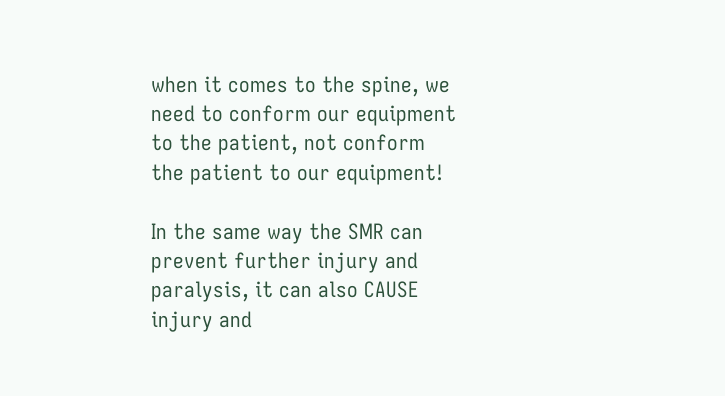when it comes to the spine, we need to conform our equipment to the patient, not conform the patient to our equipment!

In the same way the SMR can prevent further injury and paralysis, it can also CAUSE injury and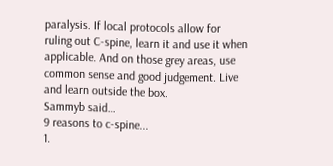paralysis. If local protocols allow for ruling out C-spine, learn it and use it when applicable. And on those grey areas, use common sense and good judgement. Live and learn outside the box.
Sammyb said…
9 reasons to c-spine...
1.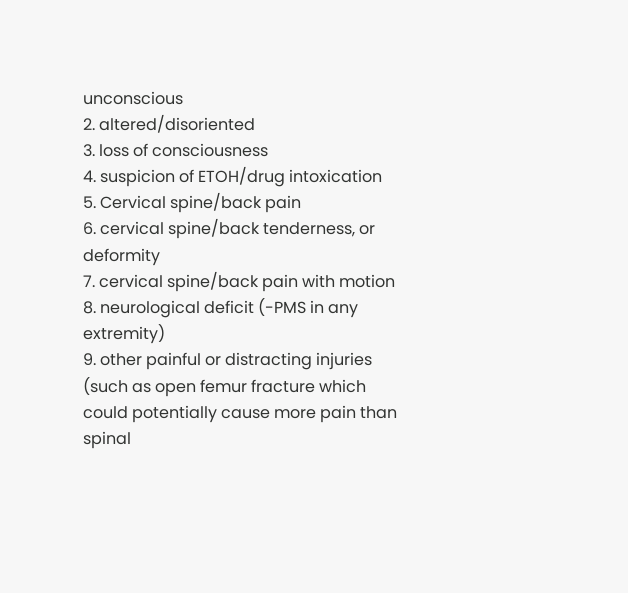unconscious
2. altered/disoriented
3. loss of consciousness
4. suspicion of ETOH/drug intoxication
5. Cervical spine/back pain
6. cervical spine/back tenderness, or deformity
7. cervical spine/back pain with motion
8. neurological deficit (-PMS in any extremity)
9. other painful or distracting injuries (such as open femur fracture which could potentially cause more pain than spinal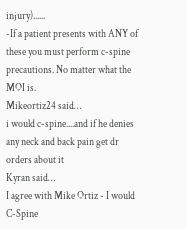injury)......
-If a patient presents with ANY of these you must perform c-spine precautions. No matter what the MOI is.
Mikeortiz24 said…
i would c-spine....and if he denies any neck and back pain get dr orders about it
Kyran said…
I agree with Mike Ortiz - I would C-Spine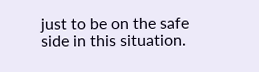just to be on the safe side in this situation.